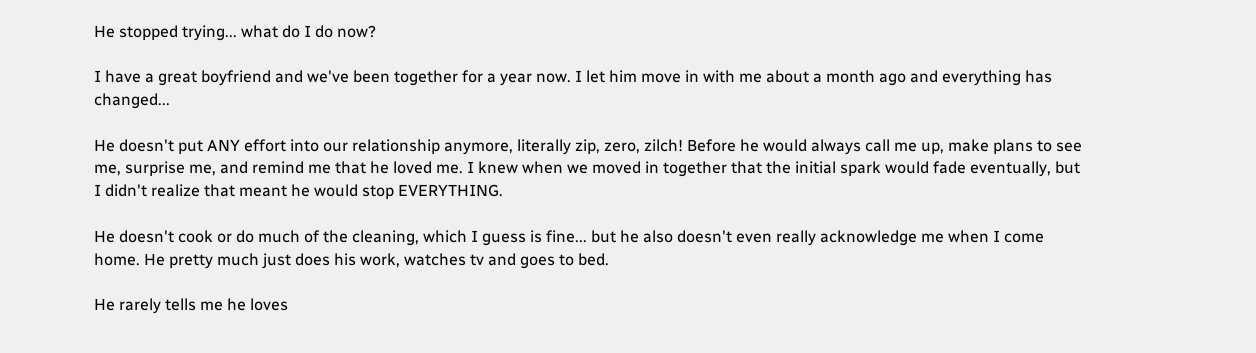He stopped trying... what do I do now?

I have a great boyfriend and we've been together for a year now. I let him move in with me about a month ago and everything has changed...

He doesn't put ANY effort into our relationship anymore, literally zip, zero, zilch! Before he would always call me up, make plans to see me, surprise me, and remind me that he loved me. I knew when we moved in together that the initial spark would fade eventually, but I didn't realize that meant he would stop EVERYTHING.

He doesn't cook or do much of the cleaning, which I guess is fine... but he also doesn't even really acknowledge me when I come home. He pretty much just does his work, watches tv and goes to bed.

He rarely tells me he loves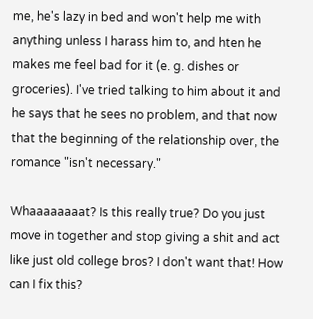me, he's lazy in bed and won't help me with anything unless I harass him to, and hten he makes me feel bad for it (e. g. dishes or groceries). I've tried talking to him about it and he says that he sees no problem, and that now that the beginning of the relationship over, the romance "isn't necessary."

Whaaaaaaaat? Is this really true? Do you just move in together and stop giving a shit and act like just old college bros? I don't want that! How can I fix this?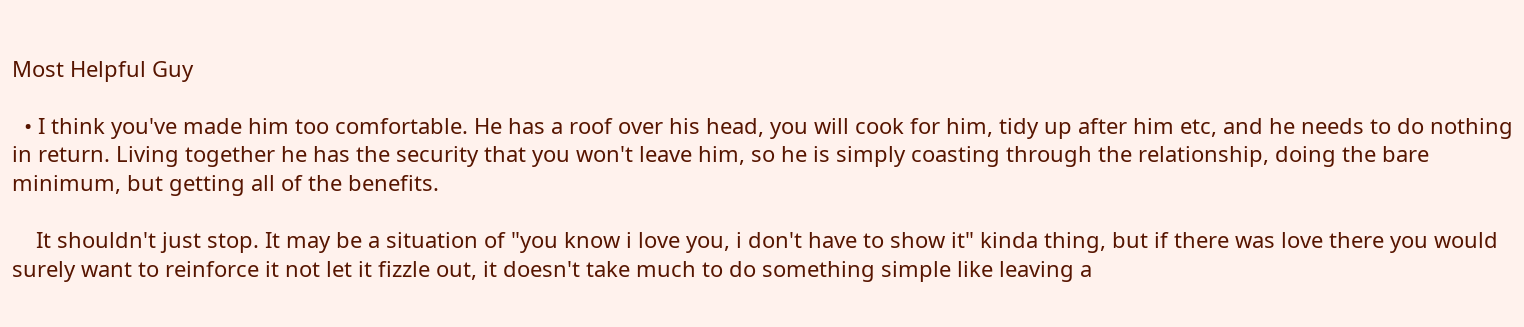Most Helpful Guy

  • I think you've made him too comfortable. He has a roof over his head, you will cook for him, tidy up after him etc, and he needs to do nothing in return. Living together he has the security that you won't leave him, so he is simply coasting through the relationship, doing the bare minimum, but getting all of the benefits.

    It shouldn't just stop. It may be a situation of "you know i love you, i don't have to show it" kinda thing, but if there was love there you would surely want to reinforce it not let it fizzle out, it doesn't take much to do something simple like leaving a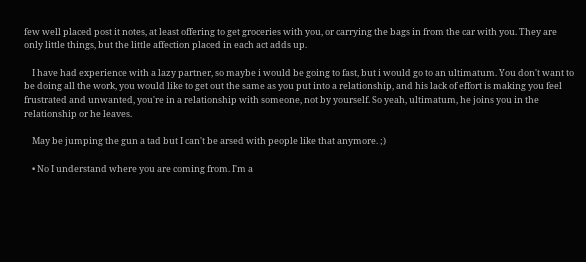few well placed post it notes, at least offering to get groceries with you, or carrying the bags in from the car with you. They are only little things, but the little affection placed in each act adds up.

    I have had experience with a lazy partner, so maybe i would be going to fast, but i would go to an ultimatum. You don't want to be doing all the work, you would like to get out the same as you put into a relationship, and his lack of effort is making you feel frustrated and unwanted, you're in a relationship with someone, not by yourself. So yeah, ultimatum, he joins you in the relationship or he leaves.

    May be jumping the gun a tad but I can't be arsed with people like that anymore. ;)

    • No I understand where you are coming from. I'm a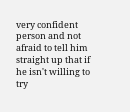very confident person and not afraid to tell him straight up that if he isn't willing to try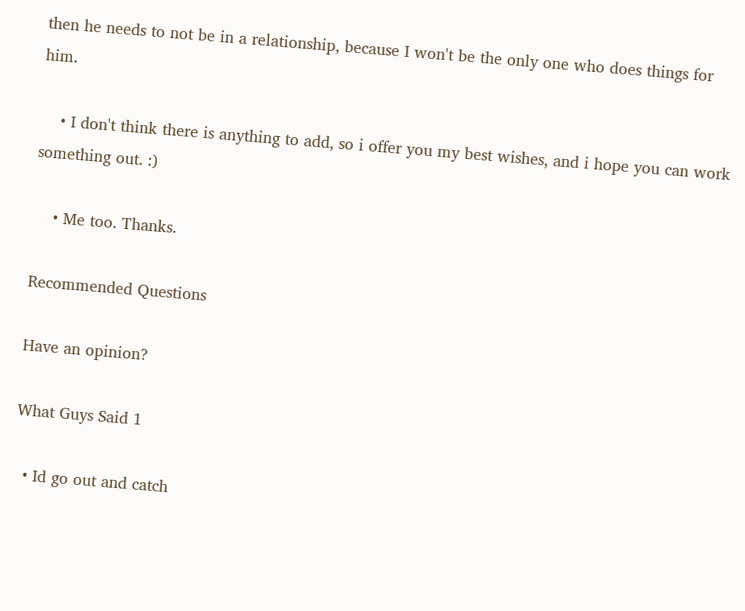then he needs to not be in a relationship, because I won't be the only one who does things for him.

    • I don't think there is anything to add, so i offer you my best wishes, and i hope you can work something out. :)

    • Me too. Thanks.

Recommended Questions

Have an opinion?

What Guys Said 1

  • Id go out and catch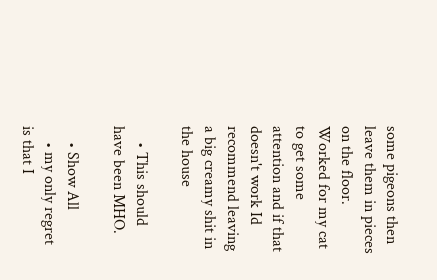some pigeons then leave them in pieces on the floor. Worked for my cat to get some attention and if that doesn't work Id recommend leaving a big creamy shit in the house

    • This should have been MHO.

    • Show All
    • my only regret is that I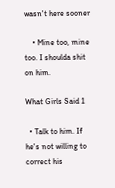wasn't here sooner

    • Mine too, mine too. I shoulda shit on him.

What Girls Said 1

  • Talk to him. If he's not willing to correct his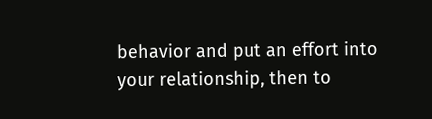behavior and put an effort into your relationship, then to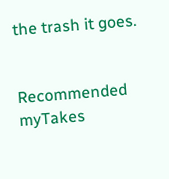the trash it goes.


Recommended myTakes